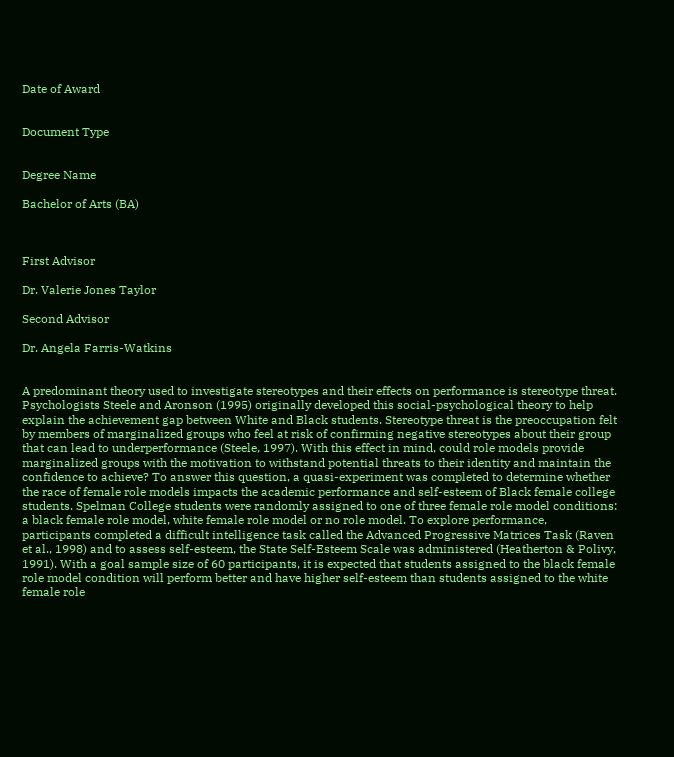Date of Award


Document Type


Degree Name

Bachelor of Arts (BA)



First Advisor

Dr. Valerie Jones Taylor

Second Advisor

Dr. Angela Farris-Watkins


A predominant theory used to investigate stereotypes and their effects on performance is stereotype threat. Psychologists Steele and Aronson (1995) originally developed this social-psychological theory to help explain the achievement gap between White and Black students. Stereotype threat is the preoccupation felt by members of marginalized groups who feel at risk of confirming negative stereotypes about their group that can lead to underperformance (Steele, 1997). With this effect in mind, could role models provide marginalized groups with the motivation to withstand potential threats to their identity and maintain the confidence to achieve? To answer this question, a quasi-experiment was completed to determine whether the race of female role models impacts the academic performance and self-esteem of Black female college students. Spelman College students were randomly assigned to one of three female role model conditions: a black female role model, white female role model or no role model. To explore performance, participants completed a difficult intelligence task called the Advanced Progressive Matrices Task (Raven et al., 1998) and to assess self-esteem, the State Self-Esteem Scale was administered (Heatherton & Polivy, 1991). With a goal sample size of 60 participants, it is expected that students assigned to the black female role model condition will perform better and have higher self-esteem than students assigned to the white female role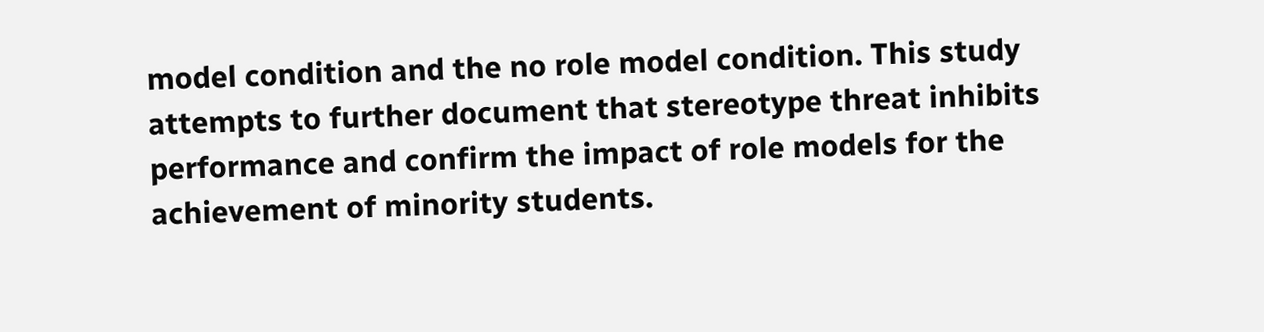model condition and the no role model condition. This study attempts to further document that stereotype threat inhibits performance and confirm the impact of role models for the achievement of minority students.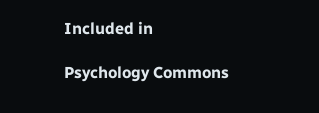Included in

Psychology Commons